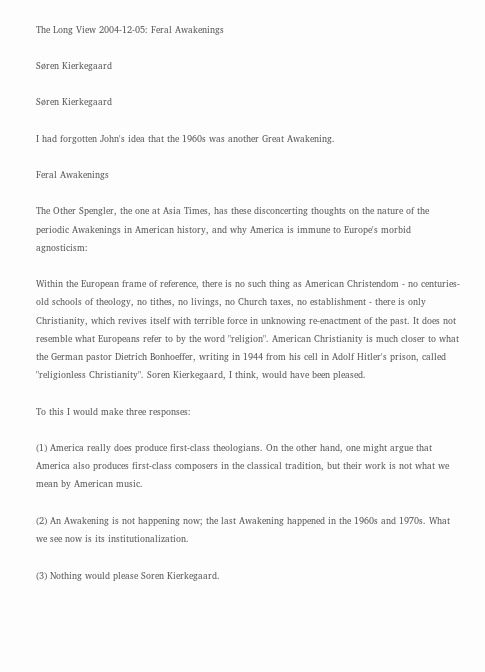The Long View 2004-12-05: Feral Awakenings

Søren Kierkegaard

Søren Kierkegaard

I had forgotten John's idea that the 1960s was another Great Awakening.

Feral Awakenings

The Other Spengler, the one at Asia Times, has these disconcerting thoughts on the nature of the periodic Awakenings in American history, and why America is immune to Europe's morbid agnosticism:

Within the European frame of reference, there is no such thing as American Christendom - no centuries-old schools of theology, no tithes, no livings, no Church taxes, no establishment - there is only Christianity, which revives itself with terrible force in unknowing re-enactment of the past. It does not resemble what Europeans refer to by the word "religion". American Christianity is much closer to what the German pastor Dietrich Bonhoeffer, writing in 1944 from his cell in Adolf Hitler's prison, called "religionless Christianity". Soren Kierkegaard, I think, would have been pleased.

To this I would make three responses:

(1) America really does produce first-class theologians. On the other hand, one might argue that America also produces first-class composers in the classical tradition, but their work is not what we mean by American music.

(2) An Awakening is not happening now; the last Awakening happened in the 1960s and 1970s. What we see now is its institutionalization.

(3) Nothing would please Soren Kierkegaard.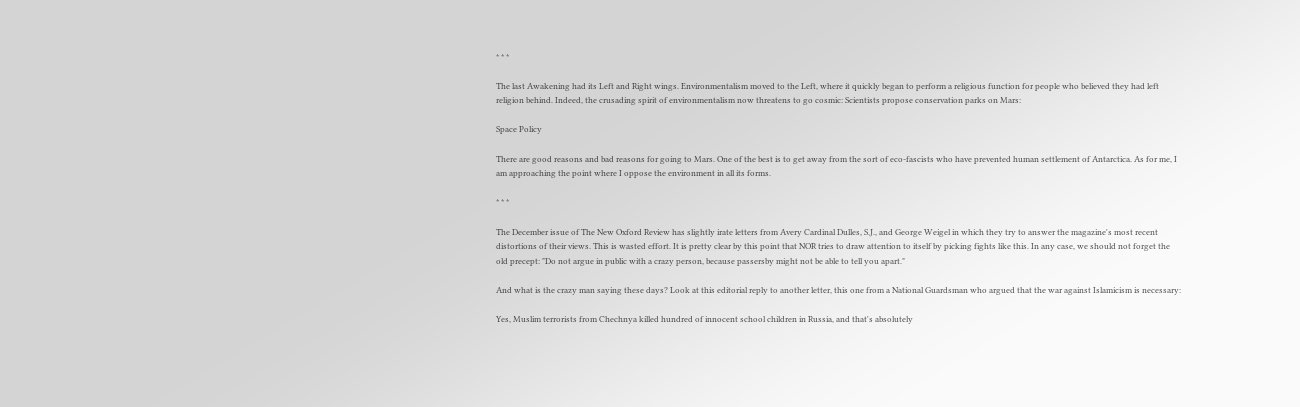* * *

The last Awakening had its Left and Right wings. Environmentalism moved to the Left, where it quickly began to perform a religious function for people who believed they had left religion behind. Indeed, the crusading spirit of environmentalism now threatens to go cosmic: Scientists propose conservation parks on Mars:

Space Policy

There are good reasons and bad reasons for going to Mars. One of the best is to get away from the sort of eco-fascists who have prevented human settlement of Antarctica. As for me, I am approaching the point where I oppose the environment in all its forms.

* * *

The December issue of The New Oxford Review has slightly irate letters from Avery Cardinal Dulles, S.J., and George Weigel in which they try to answer the magazine's most recent distortions of their views. This is wasted effort. It is pretty clear by this point that NOR tries to draw attention to itself by picking fights like this. In any case, we should not forget the old precept: "Do not argue in public with a crazy person, because passersby might not be able to tell you apart."

And what is the crazy man saying these days? Look at this editorial reply to another letter, this one from a National Guardsman who argued that the war against Islamicism is necessary:

Yes, Muslim terrorists from Chechnya killed hundred of innocent school children in Russia, and that's absolutely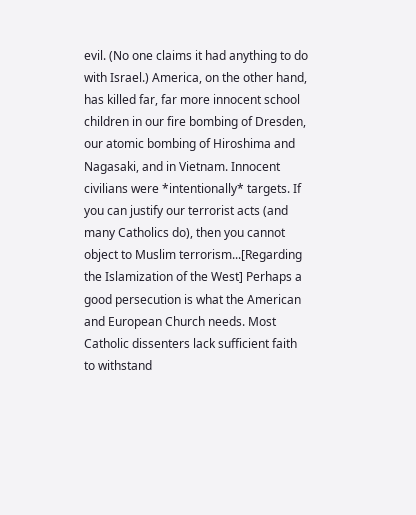evil. (No one claims it had anything to do with Israel.) America, on the other hand, has killed far, far more innocent school children in our fire bombing of Dresden, our atomic bombing of Hiroshima and Nagasaki, and in Vietnam. Innocent civilians were *intentionally* targets. If you can justify our terrorist acts (and many Catholics do), then you cannot object to Muslim terrorism...[Regarding the Islamization of the West] Perhaps a good persecution is what the American and European Church needs. Most Catholic dissenters lack sufficient faith to withstand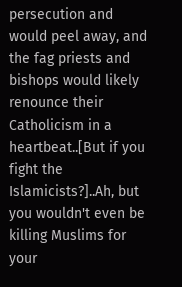persecution and would peel away, and the fag priests and bishops would likely renounce their Catholicism in a heartbeat..[But if you fight the Islamicists?]..Ah, but you wouldn't even be killing Muslims for your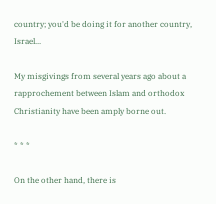country; you'd be doing it for another country, Israel...

My misgivings from several years ago about a rapprochement between Islam and orthodox Christianity have been amply borne out.

* * *

On the other hand, there is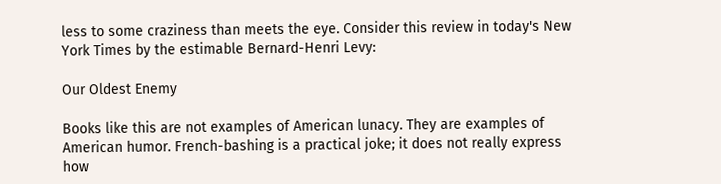less to some craziness than meets the eye. Consider this review in today's New York Times by the estimable Bernard-Henri Levy:

Our Oldest Enemy

Books like this are not examples of American lunacy. They are examples of American humor. French-bashing is a practical joke; it does not really express how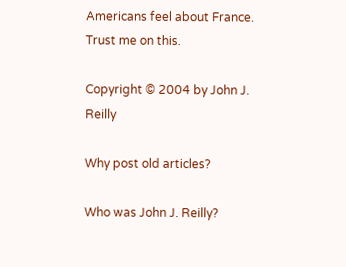Americans feel about France. Trust me on this.

Copyright © 2004 by John J. Reilly

Why post old articles?

Who was John J. Reilly?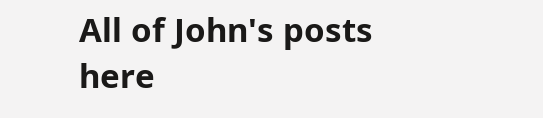All of John's posts here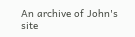An archive of John's site